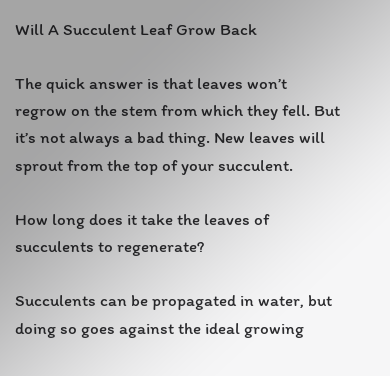Will A Succulent Leaf Grow Back

The quick answer is that leaves won’t regrow on the stem from which they fell. But it’s not always a bad thing. New leaves will sprout from the top of your succulent.

How long does it take the leaves of succulents to regenerate?

Succulents can be propagated in water, but doing so goes against the ideal growing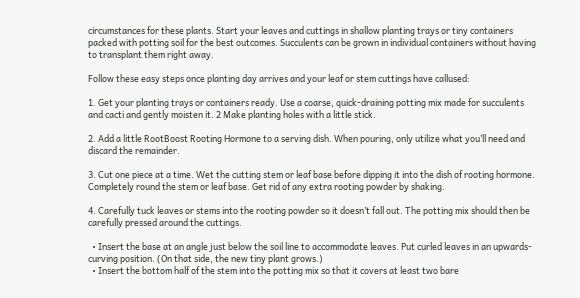circumstances for these plants. Start your leaves and cuttings in shallow planting trays or tiny containers packed with potting soil for the best outcomes. Succulents can be grown in individual containers without having to transplant them right away.

Follow these easy steps once planting day arrives and your leaf or stem cuttings have callused:

1. Get your planting trays or containers ready. Use a coarse, quick-draining potting mix made for succulents and cacti and gently moisten it. 2 Make planting holes with a little stick.

2. Add a little RootBoost Rooting Hormone to a serving dish. When pouring, only utilize what you’ll need and discard the remainder.

3. Cut one piece at a time. Wet the cutting stem or leaf base before dipping it into the dish of rooting hormone. Completely round the stem or leaf base. Get rid of any extra rooting powder by shaking.

4. Carefully tuck leaves or stems into the rooting powder so it doesn’t fall out. The potting mix should then be carefully pressed around the cuttings.

  • Insert the base at an angle just below the soil line to accommodate leaves. Put curled leaves in an upwards-curving position. (On that side, the new tiny plant grows.)
  • Insert the bottom half of the stem into the potting mix so that it covers at least two bare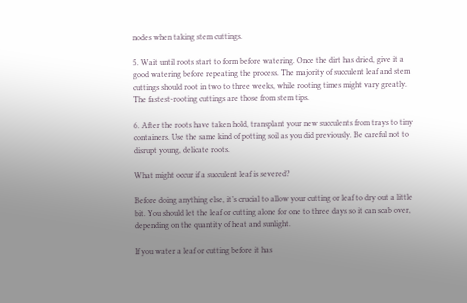nodes when taking stem cuttings.

5. Wait until roots start to form before watering. Once the dirt has dried, give it a good watering before repeating the process. The majority of succulent leaf and stem cuttings should root in two to three weeks, while rooting times might vary greatly. The fastest-rooting cuttings are those from stem tips.

6. After the roots have taken hold, transplant your new succulents from trays to tiny containers. Use the same kind of potting soil as you did previously. Be careful not to disrupt young, delicate roots.

What might occur if a succulent leaf is severed?

Before doing anything else, it’s crucial to allow your cutting or leaf to dry out a little bit. You should let the leaf or cutting alone for one to three days so it can scab over, depending on the quantity of heat and sunlight.

If you water a leaf or cutting before it has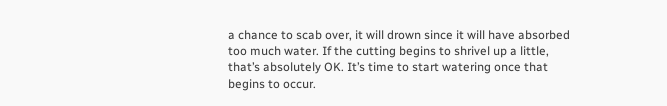a chance to scab over, it will drown since it will have absorbed too much water. If the cutting begins to shrivel up a little, that’s absolutely OK. It’s time to start watering once that begins to occur.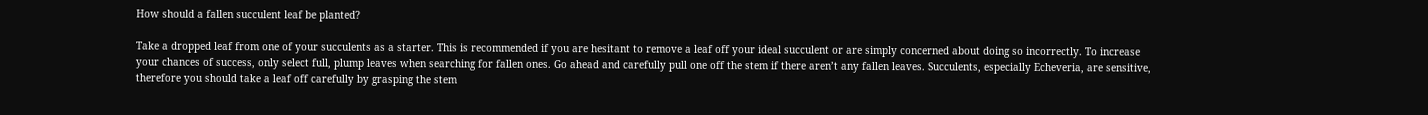How should a fallen succulent leaf be planted?

Take a dropped leaf from one of your succulents as a starter. This is recommended if you are hesitant to remove a leaf off your ideal succulent or are simply concerned about doing so incorrectly. To increase your chances of success, only select full, plump leaves when searching for fallen ones. Go ahead and carefully pull one off the stem if there aren’t any fallen leaves. Succulents, especially Echeveria, are sensitive, therefore you should take a leaf off carefully by grasping the stem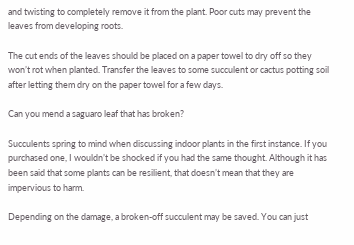and twisting to completely remove it from the plant. Poor cuts may prevent the leaves from developing roots.

The cut ends of the leaves should be placed on a paper towel to dry off so they won’t rot when planted. Transfer the leaves to some succulent or cactus potting soil after letting them dry on the paper towel for a few days.

Can you mend a saguaro leaf that has broken?

Succulents spring to mind when discussing indoor plants in the first instance. If you purchased one, I wouldn’t be shocked if you had the same thought. Although it has been said that some plants can be resilient, that doesn’t mean that they are impervious to harm.

Depending on the damage, a broken-off succulent may be saved. You can just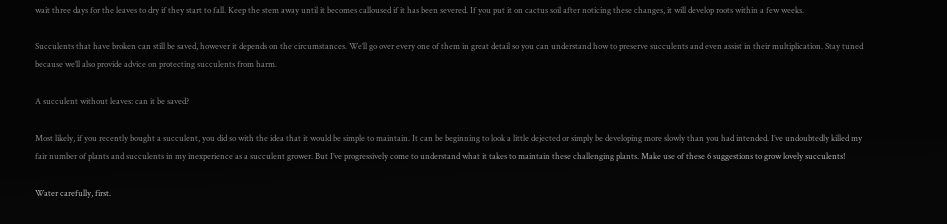wait three days for the leaves to dry if they start to fall. Keep the stem away until it becomes calloused if it has been severed. If you put it on cactus soil after noticing these changes, it will develop roots within a few weeks.

Succulents that have broken can still be saved, however it depends on the circumstances. We’ll go over every one of them in great detail so you can understand how to preserve succulents and even assist in their multiplication. Stay tuned because we’ll also provide advice on protecting succulents from harm.

A succulent without leaves: can it be saved?

Most likely, if you recently bought a succulent, you did so with the idea that it would be simple to maintain. It can be beginning to look a little dejected or simply be developing more slowly than you had intended. I’ve undoubtedly killed my fair number of plants and succulents in my inexperience as a succulent grower. But I’ve progressively come to understand what it takes to maintain these challenging plants. Make use of these 6 suggestions to grow lovely succulents!

Water carefully, first.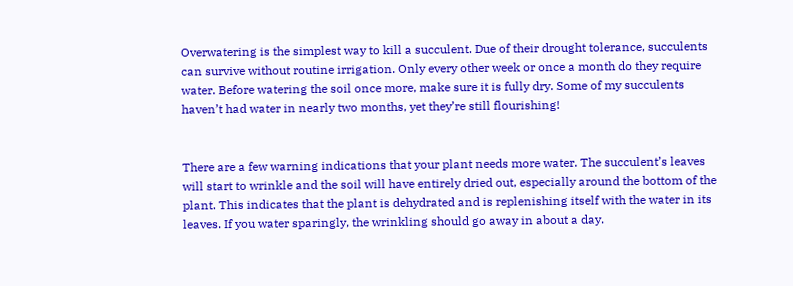Overwatering is the simplest way to kill a succulent. Due of their drought tolerance, succulents can survive without routine irrigation. Only every other week or once a month do they require water. Before watering the soil once more, make sure it is fully dry. Some of my succulents haven’t had water in nearly two months, yet they’re still flourishing!


There are a few warning indications that your plant needs more water. The succulent’s leaves will start to wrinkle and the soil will have entirely dried out, especially around the bottom of the plant. This indicates that the plant is dehydrated and is replenishing itself with the water in its leaves. If you water sparingly, the wrinkling should go away in about a day.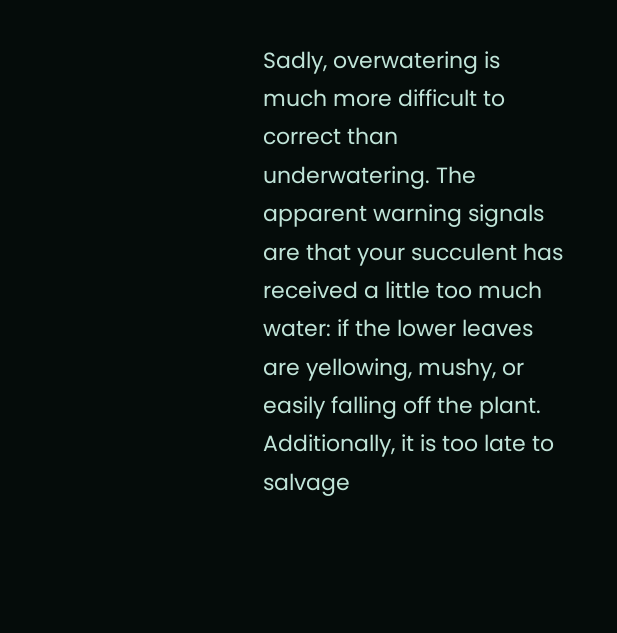Sadly, overwatering is much more difficult to correct than underwatering. The apparent warning signals are that your succulent has received a little too much water: if the lower leaves are yellowing, mushy, or easily falling off the plant. Additionally, it is too late to salvage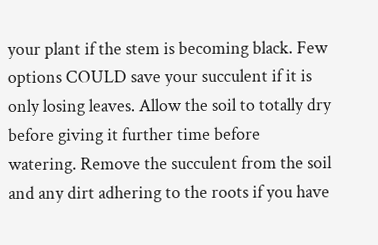your plant if the stem is becoming black. Few options COULD save your succulent if it is only losing leaves. Allow the soil to totally dry before giving it further time before watering. Remove the succulent from the soil and any dirt adhering to the roots if you have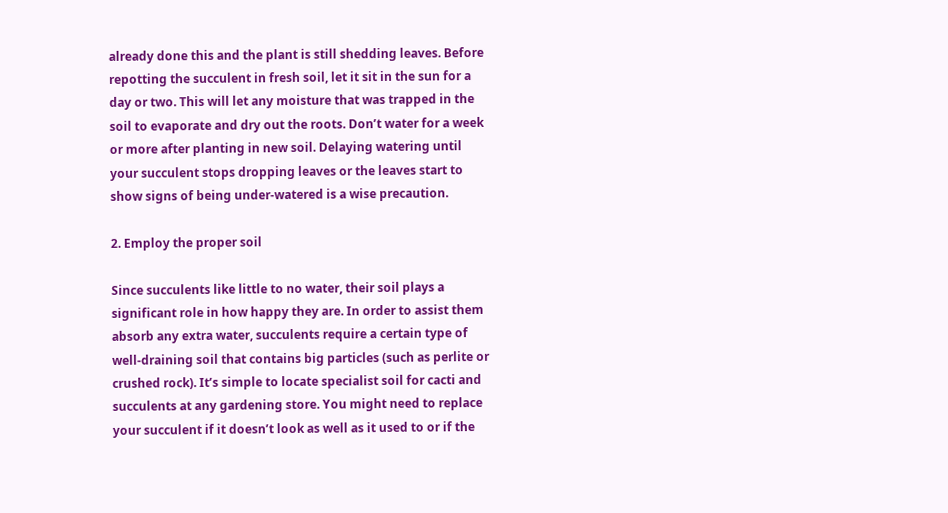already done this and the plant is still shedding leaves. Before repotting the succulent in fresh soil, let it sit in the sun for a day or two. This will let any moisture that was trapped in the soil to evaporate and dry out the roots. Don’t water for a week or more after planting in new soil. Delaying watering until your succulent stops dropping leaves or the leaves start to show signs of being under-watered is a wise precaution.

2. Employ the proper soil

Since succulents like little to no water, their soil plays a significant role in how happy they are. In order to assist them absorb any extra water, succulents require a certain type of well-draining soil that contains big particles (such as perlite or crushed rock). It’s simple to locate specialist soil for cacti and succulents at any gardening store. You might need to replace your succulent if it doesn’t look as well as it used to or if the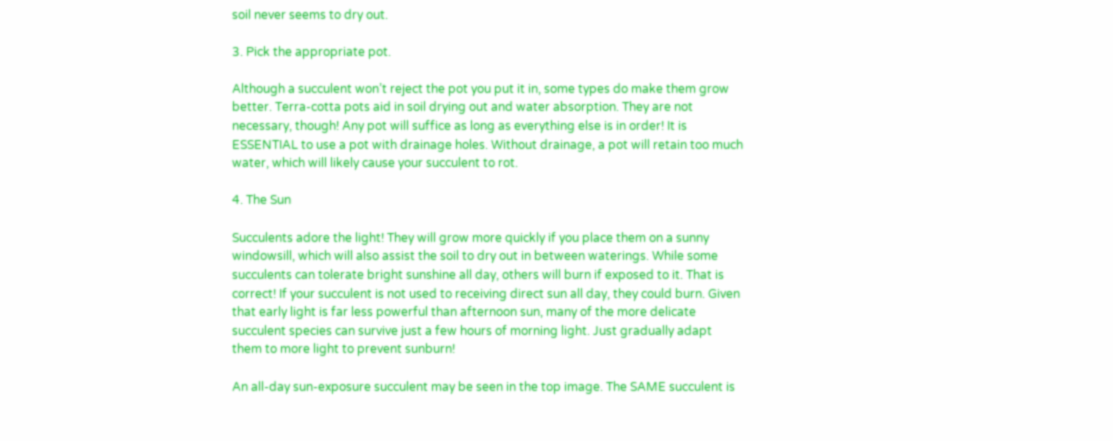soil never seems to dry out.

3. Pick the appropriate pot.

Although a succulent won’t reject the pot you put it in, some types do make them grow better. Terra-cotta pots aid in soil drying out and water absorption. They are not necessary, though! Any pot will suffice as long as everything else is in order! It is ESSENTIAL to use a pot with drainage holes. Without drainage, a pot will retain too much water, which will likely cause your succulent to rot.

4. The Sun

Succulents adore the light! They will grow more quickly if you place them on a sunny windowsill, which will also assist the soil to dry out in between waterings. While some succulents can tolerate bright sunshine all day, others will burn if exposed to it. That is correct! If your succulent is not used to receiving direct sun all day, they could burn. Given that early light is far less powerful than afternoon sun, many of the more delicate succulent species can survive just a few hours of morning light. Just gradually adapt them to more light to prevent sunburn!

An all-day sun-exposure succulent may be seen in the top image. The SAME succulent is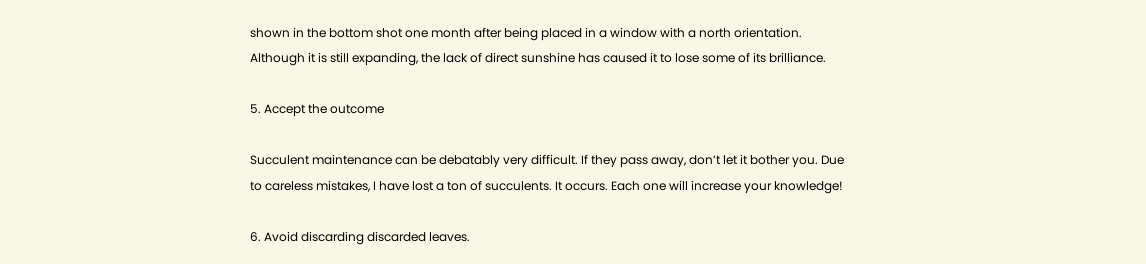shown in the bottom shot one month after being placed in a window with a north orientation. Although it is still expanding, the lack of direct sunshine has caused it to lose some of its brilliance.

5. Accept the outcome

Succulent maintenance can be debatably very difficult. If they pass away, don’t let it bother you. Due to careless mistakes, I have lost a ton of succulents. It occurs. Each one will increase your knowledge!

6. Avoid discarding discarded leaves.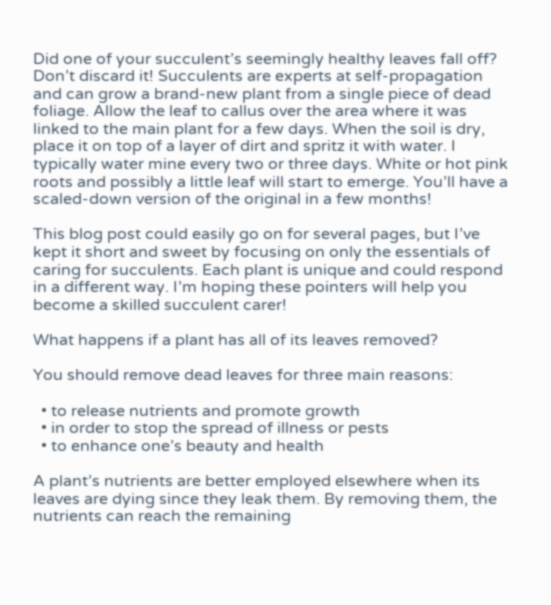Did one of your succulent’s seemingly healthy leaves fall off? Don’t discard it! Succulents are experts at self-propagation and can grow a brand-new plant from a single piece of dead foliage. Allow the leaf to callus over the area where it was linked to the main plant for a few days. When the soil is dry, place it on top of a layer of dirt and spritz it with water. I typically water mine every two or three days. White or hot pink roots and possibly a little leaf will start to emerge. You’ll have a scaled-down version of the original in a few months!

This blog post could easily go on for several pages, but I’ve kept it short and sweet by focusing on only the essentials of caring for succulents. Each plant is unique and could respond in a different way. I’m hoping these pointers will help you become a skilled succulent carer!

What happens if a plant has all of its leaves removed?

You should remove dead leaves for three main reasons:

  • to release nutrients and promote growth
  • in order to stop the spread of illness or pests
  • to enhance one’s beauty and health

A plant’s nutrients are better employed elsewhere when its leaves are dying since they leak them. By removing them, the nutrients can reach the remaining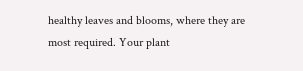healthy leaves and blooms, where they are most required. Your plant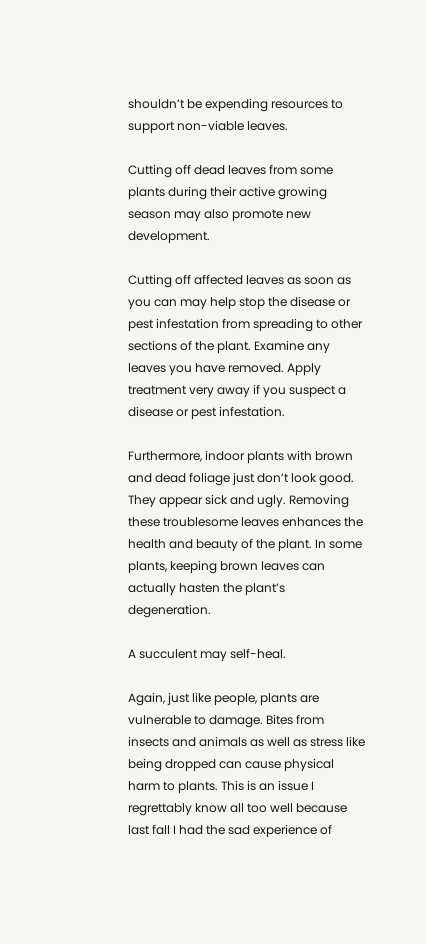shouldn’t be expending resources to support non-viable leaves.

Cutting off dead leaves from some plants during their active growing season may also promote new development.

Cutting off affected leaves as soon as you can may help stop the disease or pest infestation from spreading to other sections of the plant. Examine any leaves you have removed. Apply treatment very away if you suspect a disease or pest infestation.

Furthermore, indoor plants with brown and dead foliage just don’t look good. They appear sick and ugly. Removing these troublesome leaves enhances the health and beauty of the plant. In some plants, keeping brown leaves can actually hasten the plant’s degeneration.

A succulent may self-heal.

Again, just like people, plants are vulnerable to damage. Bites from insects and animals as well as stress like being dropped can cause physical harm to plants. This is an issue I regrettably know all too well because last fall I had the sad experience of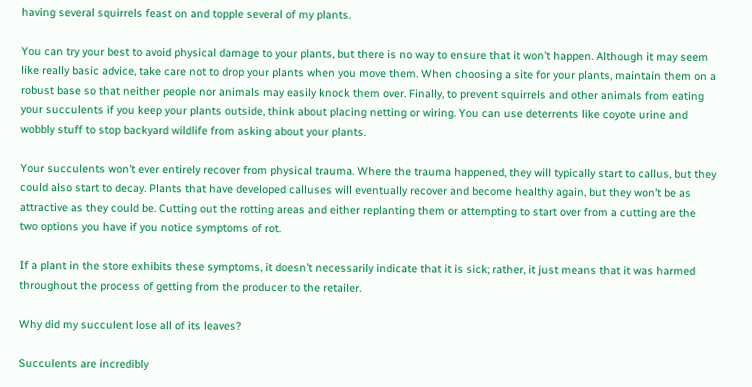having several squirrels feast on and topple several of my plants.

You can try your best to avoid physical damage to your plants, but there is no way to ensure that it won’t happen. Although it may seem like really basic advice, take care not to drop your plants when you move them. When choosing a site for your plants, maintain them on a robust base so that neither people nor animals may easily knock them over. Finally, to prevent squirrels and other animals from eating your succulents if you keep your plants outside, think about placing netting or wiring. You can use deterrents like coyote urine and wobbly stuff to stop backyard wildlife from asking about your plants.

Your succulents won’t ever entirely recover from physical trauma. Where the trauma happened, they will typically start to callus, but they could also start to decay. Plants that have developed calluses will eventually recover and become healthy again, but they won’t be as attractive as they could be. Cutting out the rotting areas and either replanting them or attempting to start over from a cutting are the two options you have if you notice symptoms of rot.

If a plant in the store exhibits these symptoms, it doesn’t necessarily indicate that it is sick; rather, it just means that it was harmed throughout the process of getting from the producer to the retailer.

Why did my succulent lose all of its leaves?

Succulents are incredibly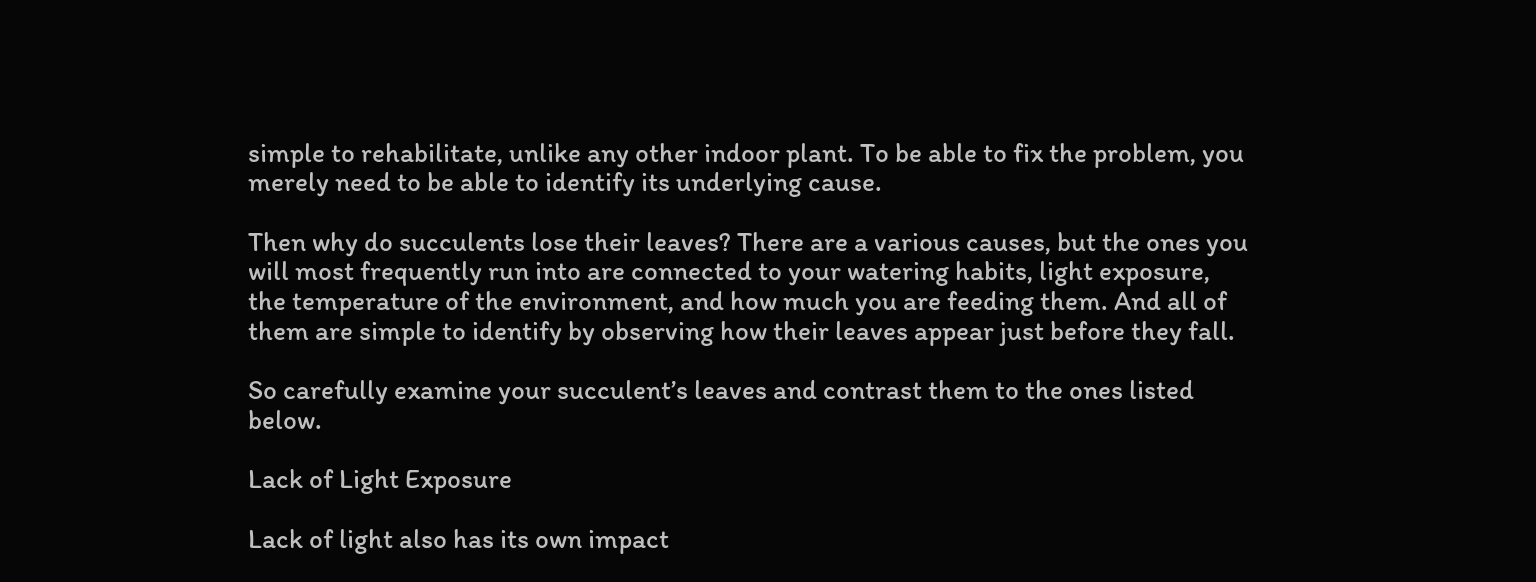simple to rehabilitate, unlike any other indoor plant. To be able to fix the problem, you merely need to be able to identify its underlying cause.

Then why do succulents lose their leaves? There are a various causes, but the ones you will most frequently run into are connected to your watering habits, light exposure, the temperature of the environment, and how much you are feeding them. And all of them are simple to identify by observing how their leaves appear just before they fall.

So carefully examine your succulent’s leaves and contrast them to the ones listed below.

Lack of Light Exposure

Lack of light also has its own impact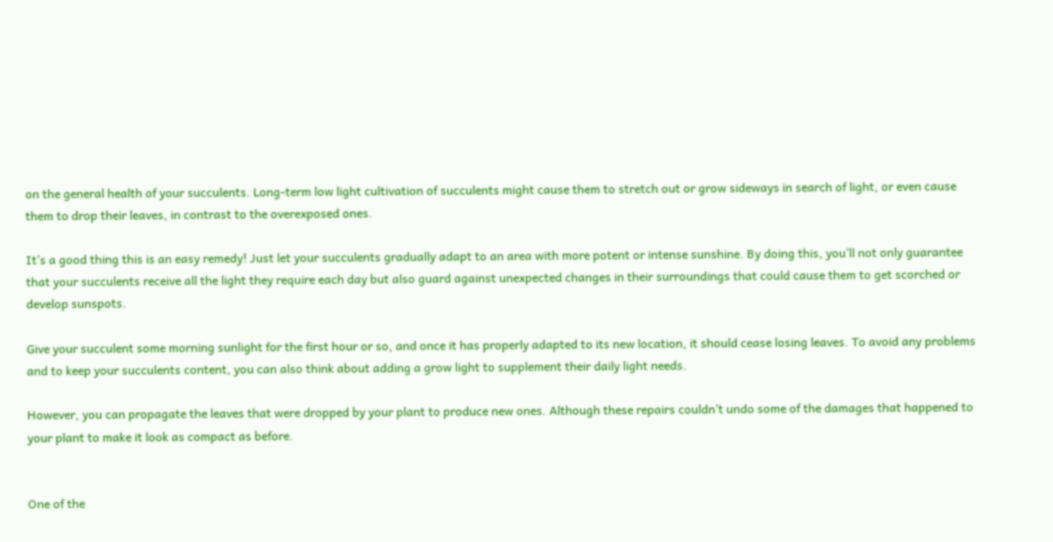on the general health of your succulents. Long-term low light cultivation of succulents might cause them to stretch out or grow sideways in search of light, or even cause them to drop their leaves, in contrast to the overexposed ones.

It’s a good thing this is an easy remedy! Just let your succulents gradually adapt to an area with more potent or intense sunshine. By doing this, you’ll not only guarantee that your succulents receive all the light they require each day but also guard against unexpected changes in their surroundings that could cause them to get scorched or develop sunspots.

Give your succulent some morning sunlight for the first hour or so, and once it has properly adapted to its new location, it should cease losing leaves. To avoid any problems and to keep your succulents content, you can also think about adding a grow light to supplement their daily light needs.

However, you can propagate the leaves that were dropped by your plant to produce new ones. Although these repairs couldn’t undo some of the damages that happened to your plant to make it look as compact as before.


One of the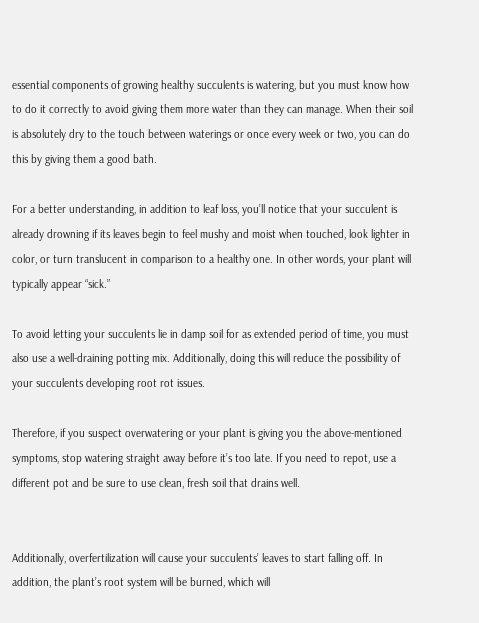essential components of growing healthy succulents is watering, but you must know how to do it correctly to avoid giving them more water than they can manage. When their soil is absolutely dry to the touch between waterings or once every week or two, you can do this by giving them a good bath.

For a better understanding, in addition to leaf loss, you’ll notice that your succulent is already drowning if its leaves begin to feel mushy and moist when touched, look lighter in color, or turn translucent in comparison to a healthy one. In other words, your plant will typically appear “sick.”

To avoid letting your succulents lie in damp soil for as extended period of time, you must also use a well-draining potting mix. Additionally, doing this will reduce the possibility of your succulents developing root rot issues.

Therefore, if you suspect overwatering or your plant is giving you the above-mentioned symptoms, stop watering straight away before it’s too late. If you need to repot, use a different pot and be sure to use clean, fresh soil that drains well.


Additionally, overfertilization will cause your succulents’ leaves to start falling off. In addition, the plant’s root system will be burned, which will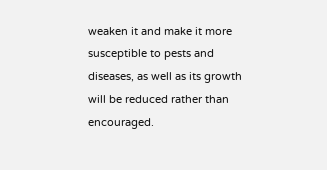weaken it and make it more susceptible to pests and diseases, as well as its growth will be reduced rather than encouraged.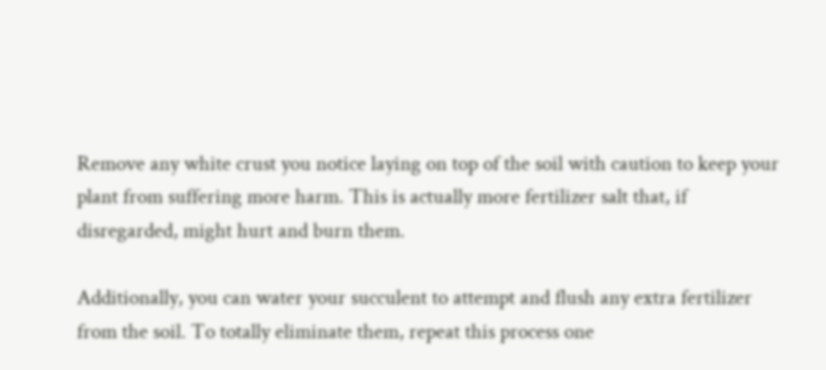Remove any white crust you notice laying on top of the soil with caution to keep your plant from suffering more harm. This is actually more fertilizer salt that, if disregarded, might hurt and burn them.

Additionally, you can water your succulent to attempt and flush any extra fertilizer from the soil. To totally eliminate them, repeat this process one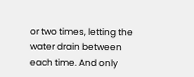or two times, letting the water drain between each time. And only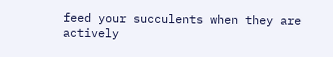feed your succulents when they are actively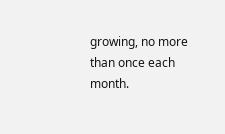growing, no more than once each month.